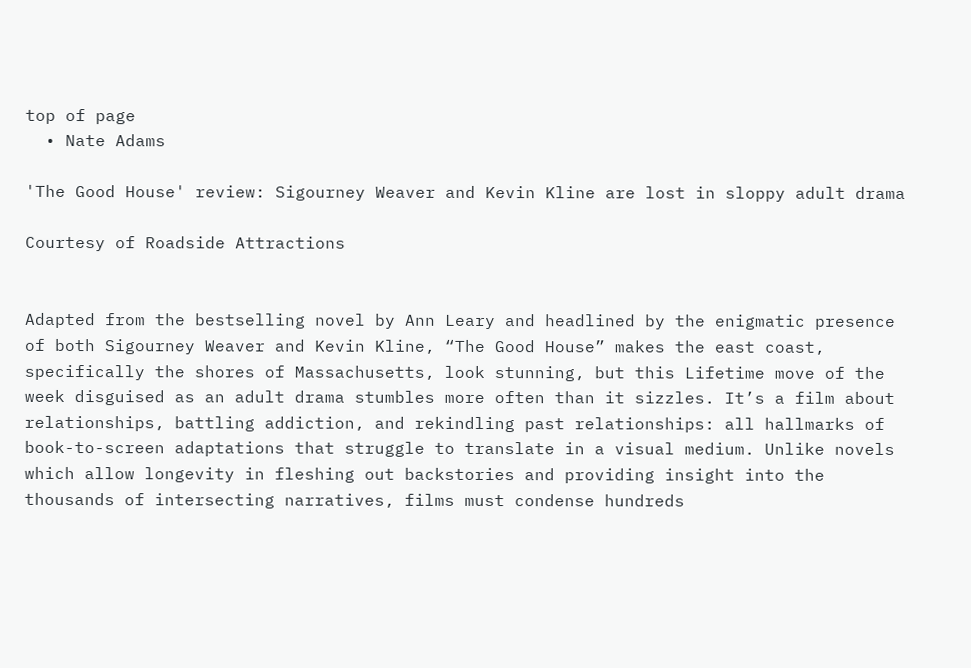top of page
  • Nate Adams

'The Good House' review: Sigourney Weaver and Kevin Kline are lost in sloppy adult drama

Courtesy of Roadside Attractions


Adapted from the bestselling novel by Ann Leary and headlined by the enigmatic presence of both Sigourney Weaver and Kevin Kline, “The Good House” makes the east coast, specifically the shores of Massachusetts, look stunning, but this Lifetime move of the week disguised as an adult drama stumbles more often than it sizzles. It’s a film about relationships, battling addiction, and rekindling past relationships: all hallmarks of book-to-screen adaptations that struggle to translate in a visual medium. Unlike novels which allow longevity in fleshing out backstories and providing insight into the thousands of intersecting narratives, films must condense hundreds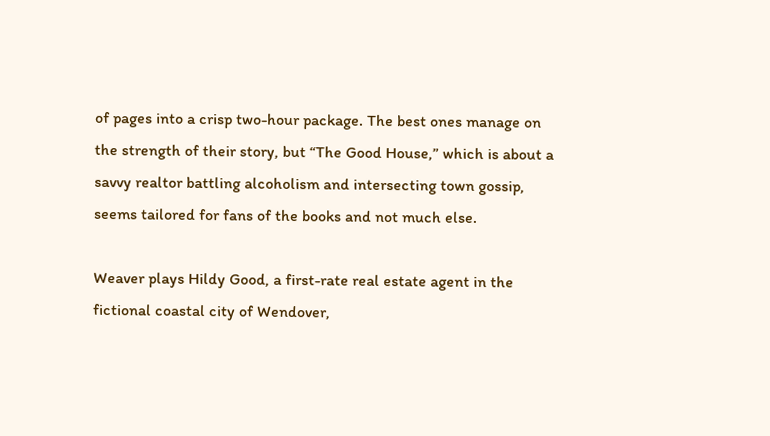of pages into a crisp two-hour package. The best ones manage on the strength of their story, but “The Good House,” which is about a savvy realtor battling alcoholism and intersecting town gossip, seems tailored for fans of the books and not much else.

Weaver plays Hildy Good, a first-rate real estate agent in the fictional coastal city of Wendover,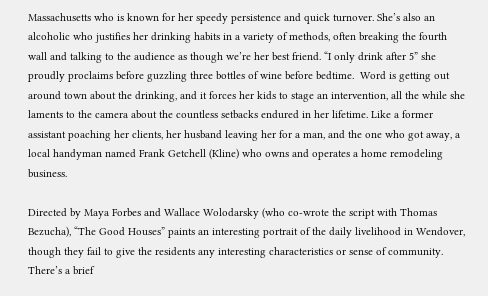Massachusetts who is known for her speedy persistence and quick turnover. She’s also an alcoholic who justifies her drinking habits in a variety of methods, often breaking the fourth wall and talking to the audience as though we’re her best friend. “I only drink after 5” she proudly proclaims before guzzling three bottles of wine before bedtime.  Word is getting out around town about the drinking, and it forces her kids to stage an intervention, all the while she laments to the camera about the countless setbacks endured in her lifetime. Like a former assistant poaching her clients, her husband leaving her for a man, and the one who got away, a local handyman named Frank Getchell (Kline) who owns and operates a home remodeling business.

Directed by Maya Forbes and Wallace Wolodarsky (who co-wrote the script with Thomas Bezucha), “The Good Houses” paints an interesting portrait of the daily livelihood in Wendover, though they fail to give the residents any interesting characteristics or sense of community. There’s a brief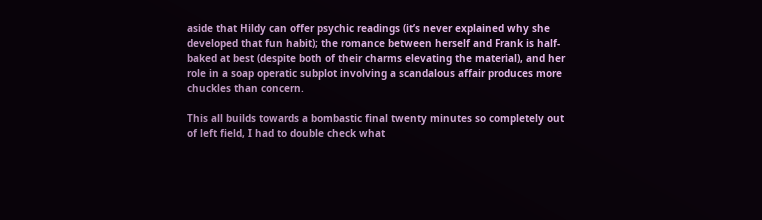aside that Hildy can offer psychic readings (it’s never explained why she developed that fun habit); the romance between herself and Frank is half-baked at best (despite both of their charms elevating the material), and her role in a soap operatic subplot involving a scandalous affair produces more chuckles than concern.

This all builds towards a bombastic final twenty minutes so completely out of left field, I had to double check what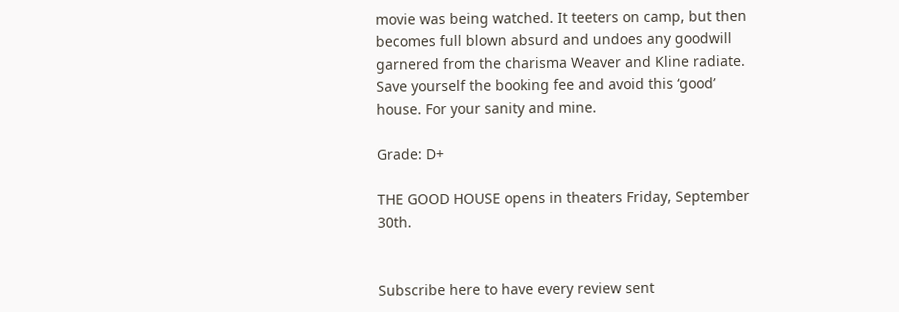movie was being watched. It teeters on camp, but then becomes full blown absurd and undoes any goodwill garnered from the charisma Weaver and Kline radiate. Save yourself the booking fee and avoid this ‘good’ house. For your sanity and mine.

Grade: D+

THE GOOD HOUSE opens in theaters Friday, September 30th.


Subscribe here to have every review sent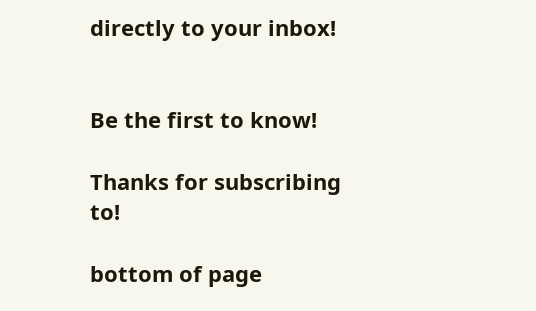directly to your inbox!


Be the first to know!

Thanks for subscribing to!

bottom of page